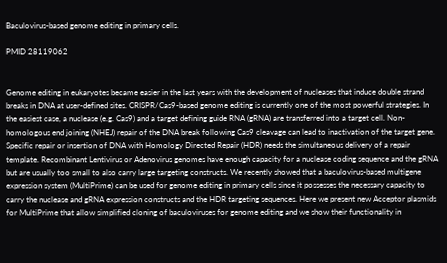Baculovirus-based genome editing in primary cells.

PMID 28119062


Genome editing in eukaryotes became easier in the last years with the development of nucleases that induce double strand breaks in DNA at user-defined sites. CRISPR/Cas9-based genome editing is currently one of the most powerful strategies. In the easiest case, a nuclease (e.g. Cas9) and a target defining guide RNA (gRNA) are transferred into a target cell. Non-homologous end joining (NHEJ) repair of the DNA break following Cas9 cleavage can lead to inactivation of the target gene. Specific repair or insertion of DNA with Homology Directed Repair (HDR) needs the simultaneous delivery of a repair template. Recombinant Lentivirus or Adenovirus genomes have enough capacity for a nuclease coding sequence and the gRNA but are usually too small to also carry large targeting constructs. We recently showed that a baculovirus-based multigene expression system (MultiPrime) can be used for genome editing in primary cells since it possesses the necessary capacity to carry the nuclease and gRNA expression constructs and the HDR targeting sequences. Here we present new Acceptor plasmids for MultiPrime that allow simplified cloning of baculoviruses for genome editing and we show their functionality in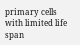primary cells with limited life span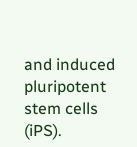and induced pluripotent stem cells (iPS).